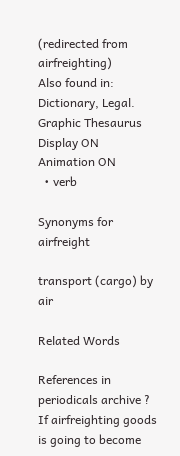(redirected from airfreighting)
Also found in: Dictionary, Legal.
Graphic Thesaurus
Display ON
Animation ON
  • verb

Synonyms for airfreight

transport (cargo) by air

Related Words

References in periodicals archive ?
If airfreighting goods is going to become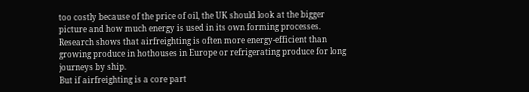too costly because of the price of oil, the UK should look at the bigger picture and how much energy is used in its own forming processes.
Research shows that airfreighting is often more energy-efficient than growing produce in hothouses in Europe or refrigerating produce for long journeys by ship.
But if airfreighting is a core part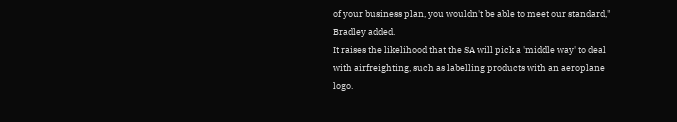of your business plan, you wouldn't be able to meet our standard," Bradley added.
It raises the likelihood that the SA will pick a 'middle way' to deal with airfreighting, such as labelling products with an aeroplane logo.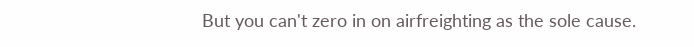But you can't zero in on airfreighting as the sole cause.